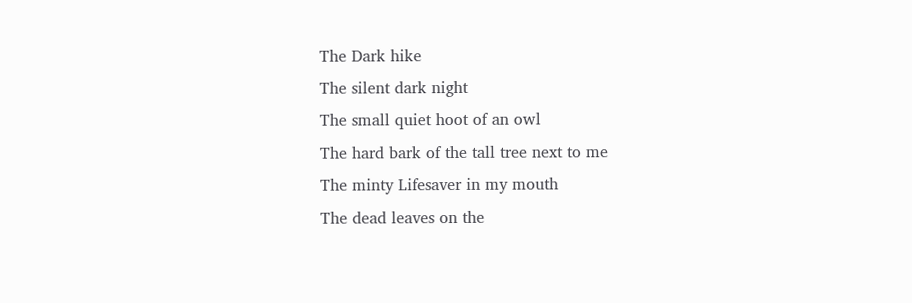The Dark hike
The silent dark night
The small quiet hoot of an owl
The hard bark of the tall tree next to me
The minty Lifesaver in my mouth
The dead leaves on the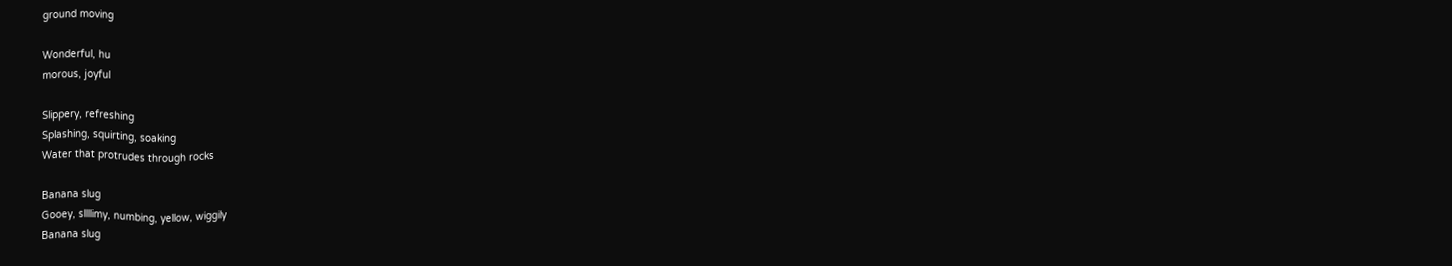ground moving

Wonderful, hu
morous, joyful

Slippery, refreshing
Splashing, squirting, soaking
Water that protrudes through rocks

Banana slug
Gooey, sllllimy, numbing, yellow, wiggily
Banana slug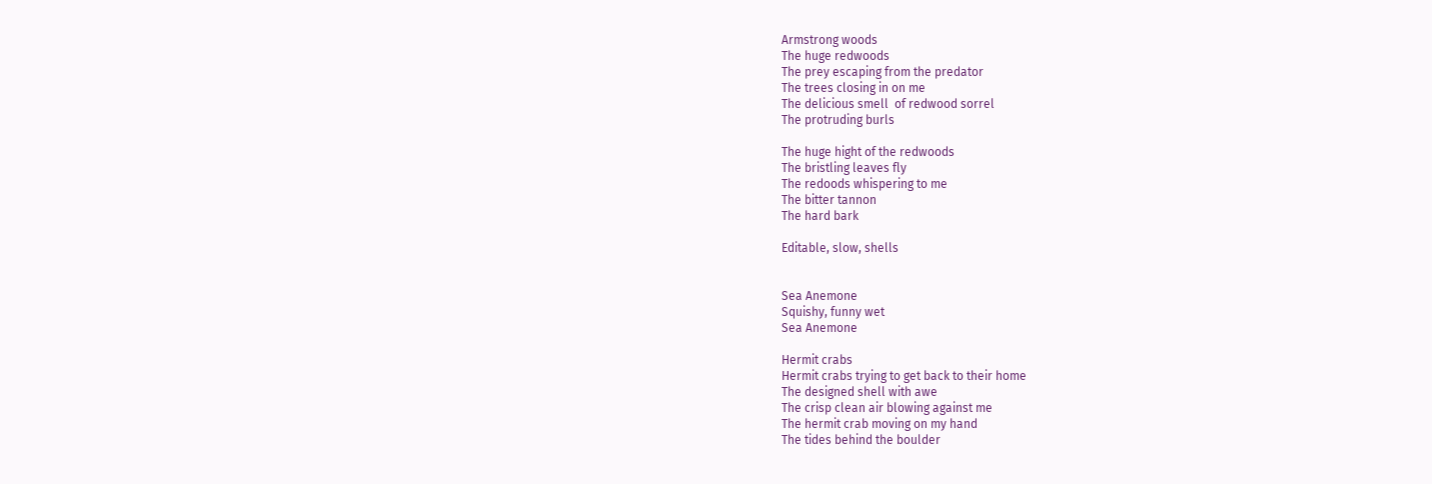Armstrong woods
The huge redwoods
The prey escaping from the predator
The trees closing in on me
The delicious smell  of redwood sorrel
The protruding burls

The huge hight of the redwoods
The bristling leaves fly
The redoods whispering to me
The bitter tannon
The hard bark

Editable, slow, shells


Sea Anemone
Squishy, funny wet
Sea Anemone

Hermit crabs
Hermit crabs trying to get back to their home
The designed shell with awe
The crisp clean air blowing against me
The hermit crab moving on my hand
The tides behind the boulder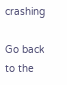crashing

Go back to the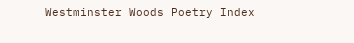Westminster Woods Poetry Index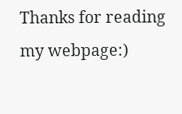Thanks for reading my webpage:)